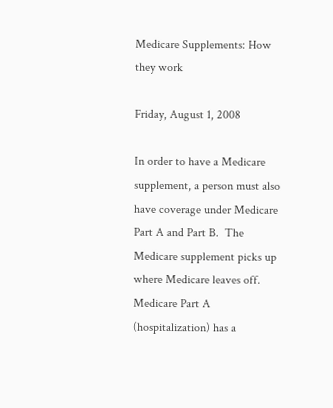Medicare Supplements: How they work

Friday, August 1, 2008

In order to have a Medicare supplement, a person must also have coverage under Medicare Part A and Part B.  The Medicare supplement picks up where Medicare leaves off.  Medicare Part A (hospitalization) has a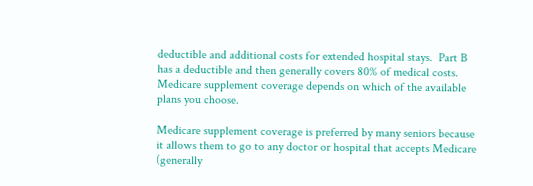deductible and additional costs for extended hospital stays.  Part B has a deductible and then generally covers 80% of medical costs.  Medicare supplement coverage depends on which of the available plans you choose.

Medicare supplement coverage is preferred by many seniors because it allows them to go to any doctor or hospital that accepts Medicare (generally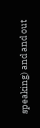speaking) and and out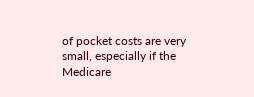of pocket costs are very small, especially if the Medicare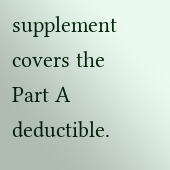supplement covers the Part A deductible.